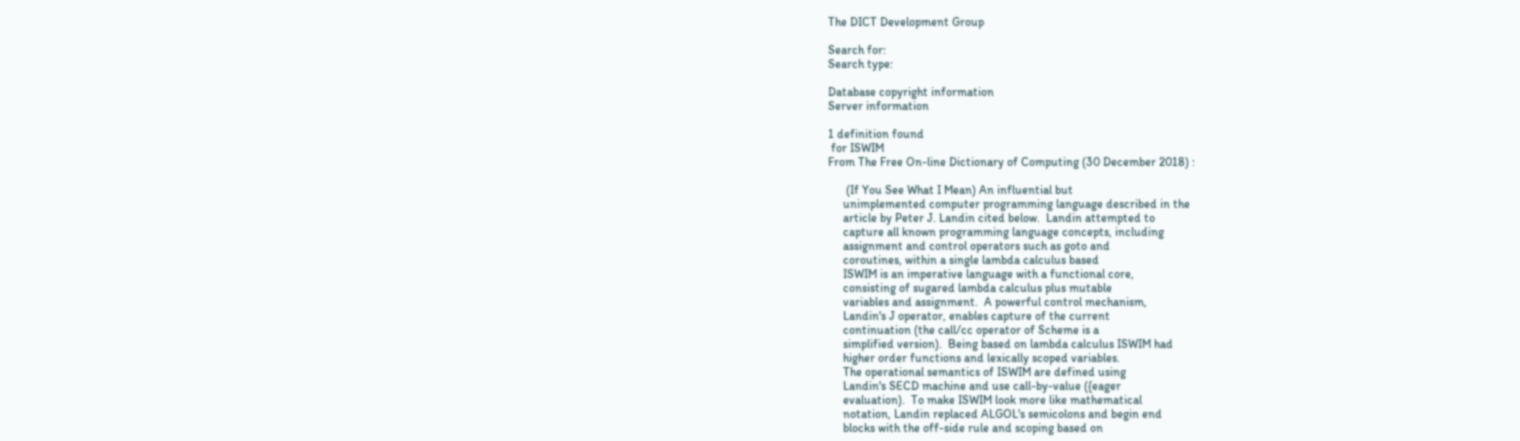The DICT Development Group

Search for:
Search type:

Database copyright information
Server information

1 definition found
 for ISWIM
From The Free On-line Dictionary of Computing (30 December 2018) :

      (If You See What I Mean) An influential but
     unimplemented computer programming language described in the
     article by Peter J. Landin cited below.  Landin attempted to
     capture all known programming language concepts, including
     assignment and control operators such as goto and
     coroutines, within a single lambda calculus based
     ISWIM is an imperative language with a functional core,
     consisting of sugared lambda calculus plus mutable
     variables and assignment.  A powerful control mechanism,
     Landin's J operator, enables capture of the current
     continuation (the call/cc operator of Scheme is a
     simplified version).  Being based on lambda calculus ISWIM had
     higher order functions and lexically scoped variables.
     The operational semantics of ISWIM are defined using
     Landin's SECD machine and use call-by-value ({eager
     evaluation).  To make ISWIM look more like mathematical
     notation, Landin replaced ALGOL's semicolons and begin end
     blocks with the off-side rule and scoping based on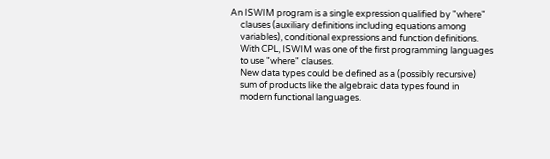An ISWIM program is a single expression qualified by "where"
     clauses (auxiliary definitions including equations among
     variables), conditional expressions and function definitions.
     With CPL, ISWIM was one of the first programming languages
     to use "where" clauses.
     New data types could be defined as a (possibly recursive)
     sum of products like the algebraic data types found in
     modern functional languages.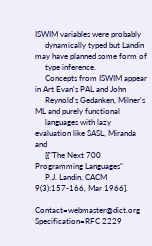ISWIM variables were probably
     dynamically typed but Landin may have planned some form of
     type inference.
     Concepts from ISWIM appear in Art Evan's PAL and John
     Reynold's Gedanken, Milner's ML and purely functional
     languages with lazy evaluation like SASL, Miranda and
     [{"The Next 700 Programming Languages"
     P.J. Landin, CACM 9(3):157-166, Mar 1966].

Contact=webmaster@dict.org Specification=RFC 2229